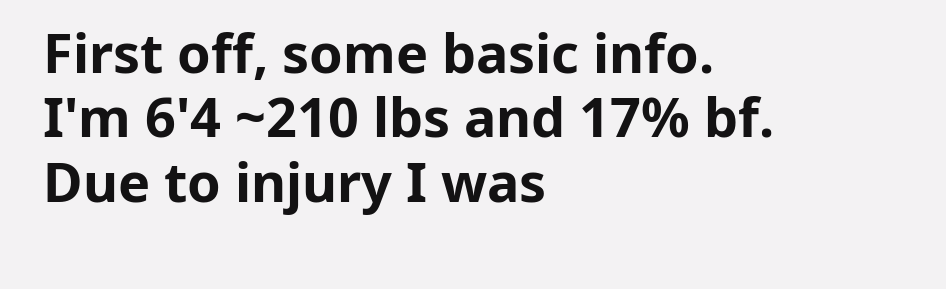First off, some basic info. I'm 6'4 ~210 lbs and 17% bf.
Due to injury I was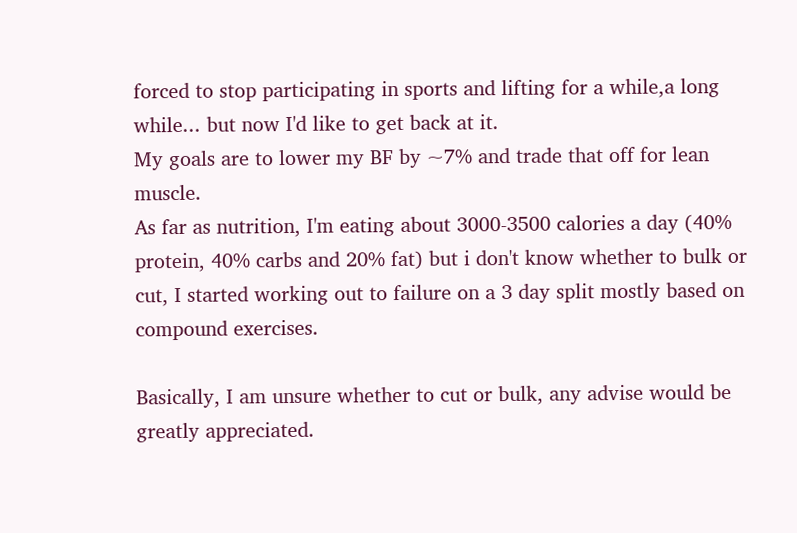forced to stop participating in sports and lifting for a while,a long while... but now I'd like to get back at it.
My goals are to lower my BF by ~7% and trade that off for lean muscle.
As far as nutrition, I'm eating about 3000-3500 calories a day (40% protein, 40% carbs and 20% fat) but i don't know whether to bulk or cut, I started working out to failure on a 3 day split mostly based on compound exercises.

Basically, I am unsure whether to cut or bulk, any advise would be greatly appreciated.